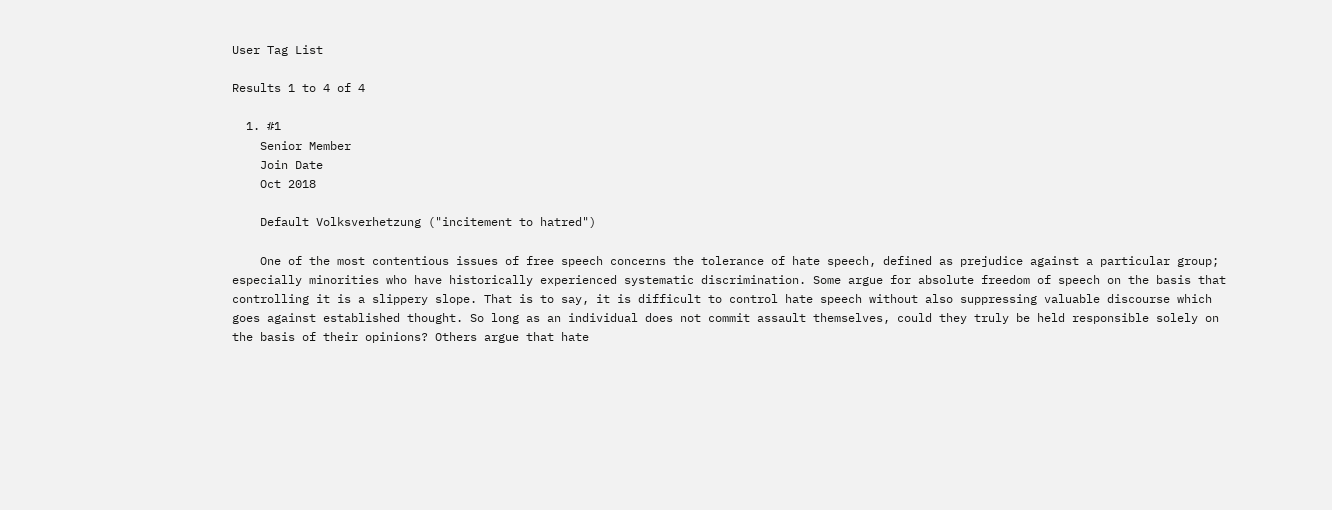User Tag List

Results 1 to 4 of 4

  1. #1
    Senior Member
    Join Date
    Oct 2018

    Default Volksverhetzung ("incitement to hatred")

    One of the most contentious issues of free speech concerns the tolerance of hate speech, defined as prejudice against a particular group; especially minorities who have historically experienced systematic discrimination. Some argue for absolute freedom of speech on the basis that controlling it is a slippery slope. That is to say, it is difficult to control hate speech without also suppressing valuable discourse which goes against established thought. So long as an individual does not commit assault themselves, could they truly be held responsible solely on the basis of their opinions? Others argue that hate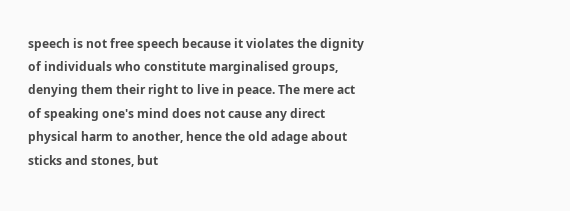speech is not free speech because it violates the dignity of individuals who constitute marginalised groups, denying them their right to live in peace. The mere act of speaking one's mind does not cause any direct physical harm to another, hence the old adage about sticks and stones, but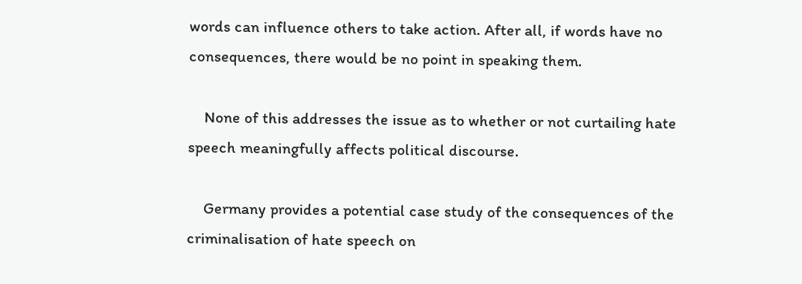words can influence others to take action. After all, if words have no consequences, there would be no point in speaking them.

    None of this addresses the issue as to whether or not curtailing hate speech meaningfully affects political discourse.

    Germany provides a potential case study of the consequences of the criminalisation of hate speech on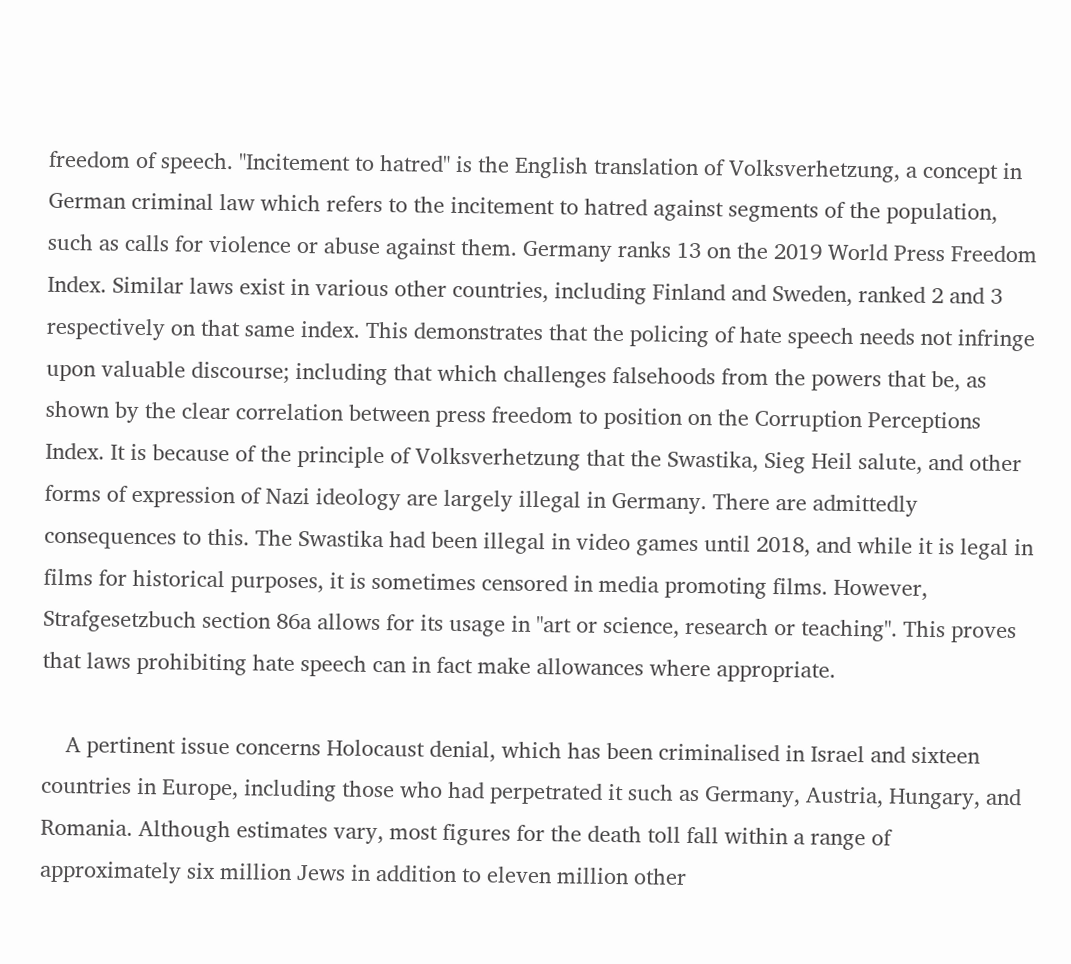freedom of speech. "Incitement to hatred" is the English translation of Volksverhetzung, a concept in German criminal law which refers to the incitement to hatred against segments of the population, such as calls for violence or abuse against them. Germany ranks 13 on the 2019 World Press Freedom Index. Similar laws exist in various other countries, including Finland and Sweden, ranked 2 and 3 respectively on that same index. This demonstrates that the policing of hate speech needs not infringe upon valuable discourse; including that which challenges falsehoods from the powers that be, as shown by the clear correlation between press freedom to position on the Corruption Perceptions Index. It is because of the principle of Volksverhetzung that the Swastika, Sieg Heil salute, and other forms of expression of Nazi ideology are largely illegal in Germany. There are admittedly consequences to this. The Swastika had been illegal in video games until 2018, and while it is legal in films for historical purposes, it is sometimes censored in media promoting films. However, Strafgesetzbuch section 86a allows for its usage in "art or science, research or teaching". This proves that laws prohibiting hate speech can in fact make allowances where appropriate.

    A pertinent issue concerns Holocaust denial, which has been criminalised in Israel and sixteen countries in Europe, including those who had perpetrated it such as Germany, Austria, Hungary, and Romania. Although estimates vary, most figures for the death toll fall within a range of approximately six million Jews in addition to eleven million other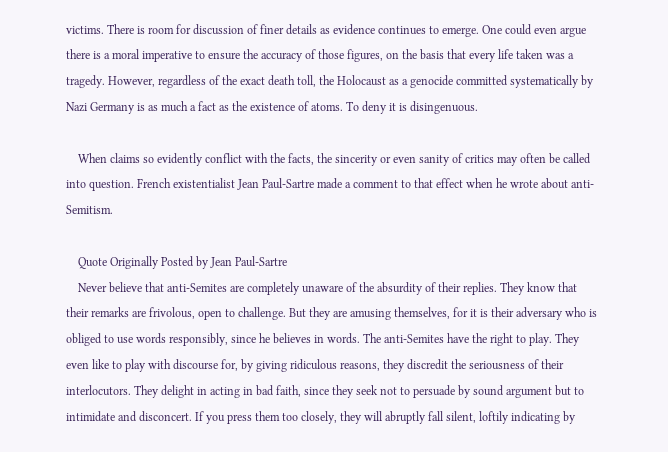victims. There is room for discussion of finer details as evidence continues to emerge. One could even argue there is a moral imperative to ensure the accuracy of those figures, on the basis that every life taken was a tragedy. However, regardless of the exact death toll, the Holocaust as a genocide committed systematically by Nazi Germany is as much a fact as the existence of atoms. To deny it is disingenuous.

    When claims so evidently conflict with the facts, the sincerity or even sanity of critics may often be called into question. French existentialist Jean Paul-Sartre made a comment to that effect when he wrote about anti-Semitism.

    Quote Originally Posted by Jean Paul-Sartre
    Never believe that anti-Semites are completely unaware of the absurdity of their replies. They know that their remarks are frivolous, open to challenge. But they are amusing themselves, for it is their adversary who is obliged to use words responsibly, since he believes in words. The anti-Semites have the right to play. They even like to play with discourse for, by giving ridiculous reasons, they discredit the seriousness of their interlocutors. They delight in acting in bad faith, since they seek not to persuade by sound argument but to intimidate and disconcert. If you press them too closely, they will abruptly fall silent, loftily indicating by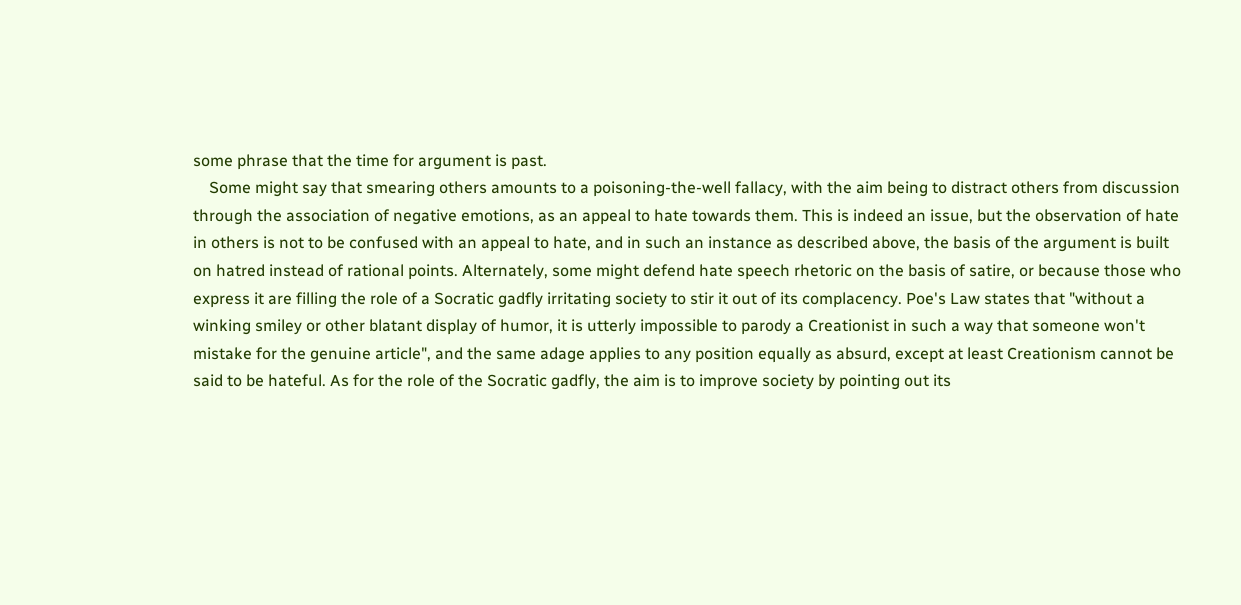some phrase that the time for argument is past.
    Some might say that smearing others amounts to a poisoning-the-well fallacy, with the aim being to distract others from discussion through the association of negative emotions, as an appeal to hate towards them. This is indeed an issue, but the observation of hate in others is not to be confused with an appeal to hate, and in such an instance as described above, the basis of the argument is built on hatred instead of rational points. Alternately, some might defend hate speech rhetoric on the basis of satire, or because those who express it are filling the role of a Socratic gadfly irritating society to stir it out of its complacency. Poe's Law states that "without a winking smiley or other blatant display of humor, it is utterly impossible to parody a Creationist in such a way that someone won't mistake for the genuine article", and the same adage applies to any position equally as absurd, except at least Creationism cannot be said to be hateful. As for the role of the Socratic gadfly, the aim is to improve society by pointing out its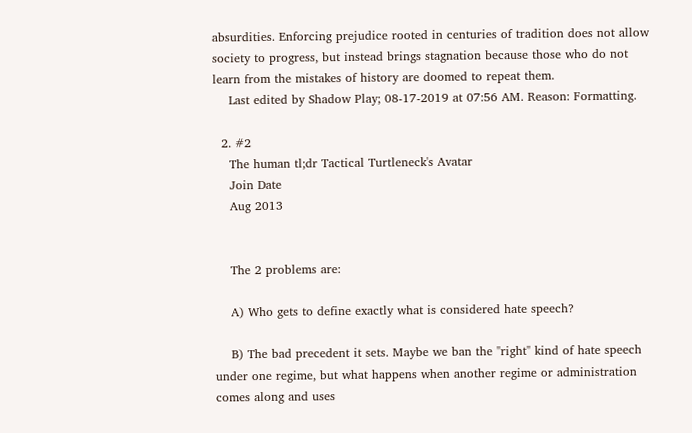absurdities. Enforcing prejudice rooted in centuries of tradition does not allow society to progress, but instead brings stagnation because those who do not learn from the mistakes of history are doomed to repeat them.
    Last edited by Shadow Play; 08-17-2019 at 07:56 AM. Reason: Formatting.

  2. #2
    The human tl;dr Tactical Turtleneck's Avatar
    Join Date
    Aug 2013


    The 2 problems are:

    A) Who gets to define exactly what is considered hate speech?

    B) The bad precedent it sets. Maybe we ban the "right" kind of hate speech under one regime, but what happens when another regime or administration comes along and uses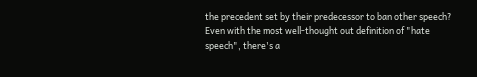the precedent set by their predecessor to ban other speech? Even with the most well-thought out definition of "hate speech", there's a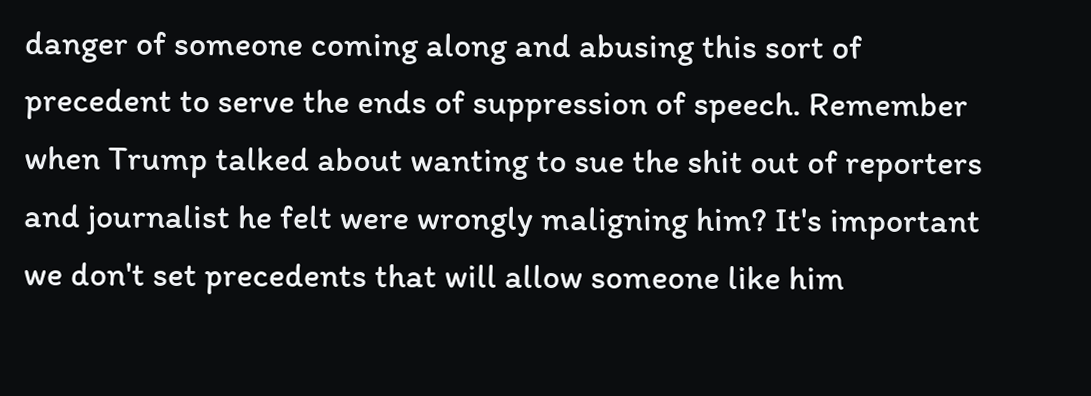danger of someone coming along and abusing this sort of precedent to serve the ends of suppression of speech. Remember when Trump talked about wanting to sue the shit out of reporters and journalist he felt were wrongly maligning him? It's important we don't set precedents that will allow someone like him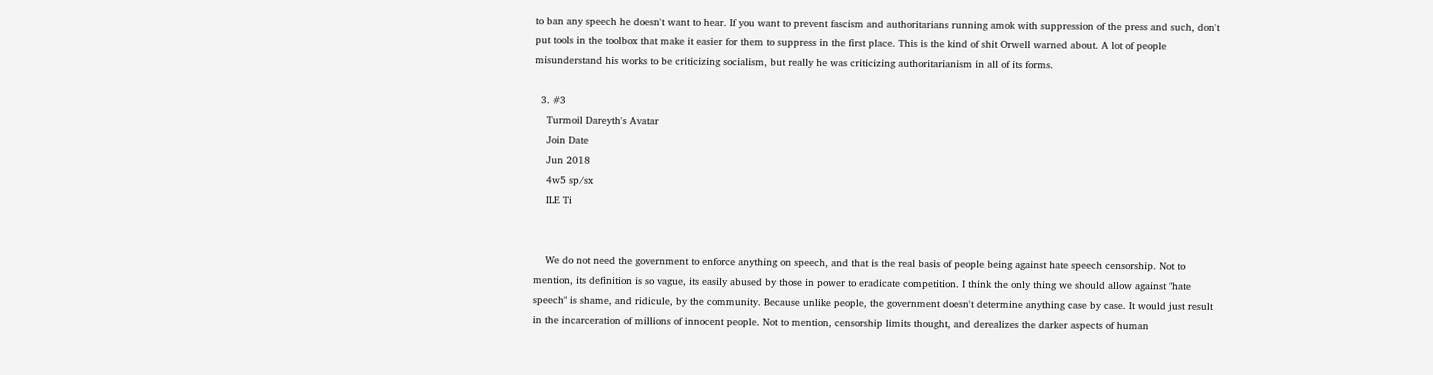to ban any speech he doesn't want to hear. If you want to prevent fascism and authoritarians running amok with suppression of the press and such, don't put tools in the toolbox that make it easier for them to suppress in the first place. This is the kind of shit Orwell warned about. A lot of people misunderstand his works to be criticizing socialism, but really he was criticizing authoritarianism in all of its forms.

  3. #3
    Turmoil Dareyth's Avatar
    Join Date
    Jun 2018
    4w5 sp/sx
    ILE Ti


    We do not need the government to enforce anything on speech, and that is the real basis of people being against hate speech censorship. Not to mention, its definition is so vague, its easily abused by those in power to eradicate competition. I think the only thing we should allow against "hate speech" is shame, and ridicule, by the community. Because unlike people, the government doesn't determine anything case by case. It would just result in the incarceration of millions of innocent people. Not to mention, censorship limits thought, and derealizes the darker aspects of human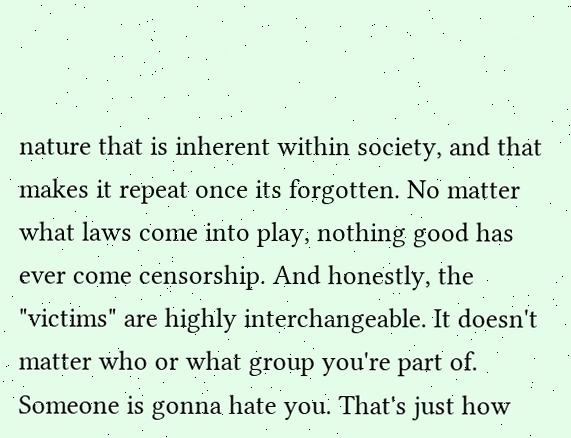nature that is inherent within society, and that makes it repeat once its forgotten. No matter what laws come into play, nothing good has ever come censorship. And honestly, the "victims" are highly interchangeable. It doesn't matter who or what group you're part of. Someone is gonna hate you. That's just how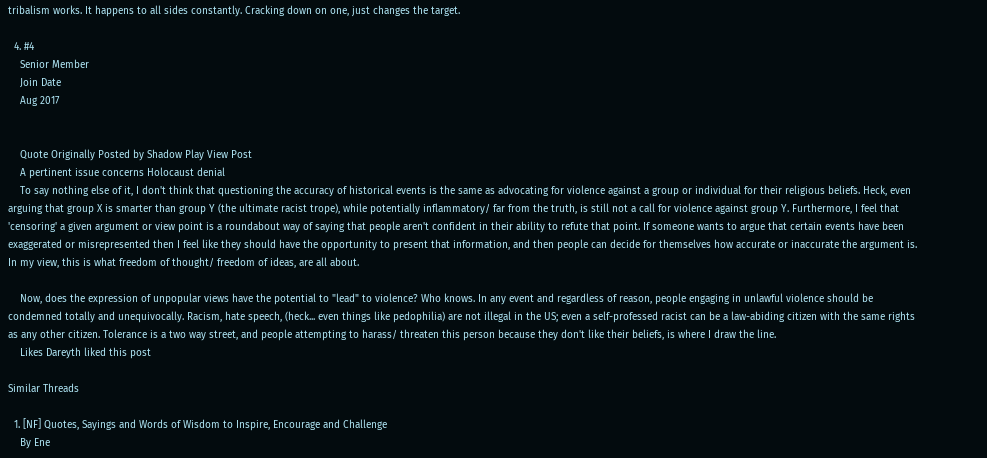tribalism works. It happens to all sides constantly. Cracking down on one, just changes the target.

  4. #4
    Senior Member
    Join Date
    Aug 2017


    Quote Originally Posted by Shadow Play View Post
    A pertinent issue concerns Holocaust denial
    To say nothing else of it, I don't think that questioning the accuracy of historical events is the same as advocating for violence against a group or individual for their religious beliefs. Heck, even arguing that group X is smarter than group Y (the ultimate racist trope), while potentially inflammatory/ far from the truth, is still not a call for violence against group Y. Furthermore, I feel that 'censoring' a given argument or view point is a roundabout way of saying that people aren't confident in their ability to refute that point. If someone wants to argue that certain events have been exaggerated or misrepresented then I feel like they should have the opportunity to present that information, and then people can decide for themselves how accurate or inaccurate the argument is. In my view, this is what freedom of thought/ freedom of ideas, are all about.

    Now, does the expression of unpopular views have the potential to "lead" to violence? Who knows. In any event and regardless of reason, people engaging in unlawful violence should be condemned totally and unequivocally. Racism, hate speech, (heck... even things like pedophilia) are not illegal in the US; even a self-professed racist can be a law-abiding citizen with the same rights as any other citizen. Tolerance is a two way street, and people attempting to harass/ threaten this person because they don't like their beliefs, is where I draw the line.
    Likes Dareyth liked this post

Similar Threads

  1. [NF] Quotes, Sayings and Words of Wisdom to Inspire, Encourage and Challenge
    By Ene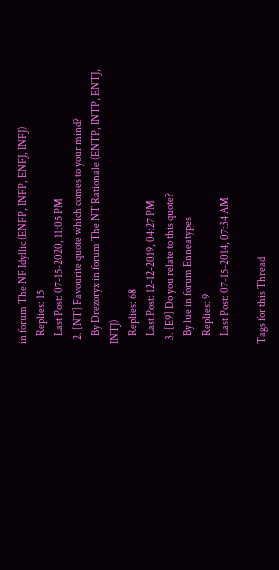in forum The NF Idyllic (ENFP, INFP, ENFJ, INFJ)
    Replies: 15
    Last Post: 07-15-2020, 11:05 PM
  2. [NT] Favourite quote which comes to your mind?
    By Drezoryx in forum The NT Rationale (ENTP, INTP, ENTJ, INTJ)
    Replies: 68
    Last Post: 12-12-2019, 04:27 PM
  3. [E9] Do you relate to this quote?
    By lue in forum Enneatypes
    Replies: 9
    Last Post: 07-15-2014, 07:34 AM

Tags for this Thread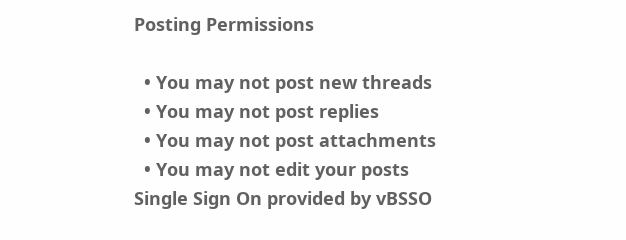Posting Permissions

  • You may not post new threads
  • You may not post replies
  • You may not post attachments
  • You may not edit your posts
Single Sign On provided by vBSSO